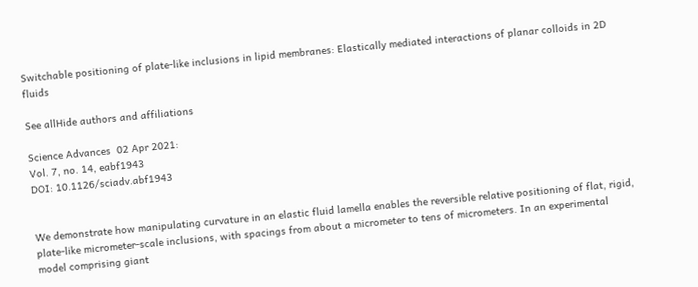Switchable positioning of plate-like inclusions in lipid membranes: Elastically mediated interactions of planar colloids in 2D fluids

See allHide authors and affiliations

Science Advances  02 Apr 2021:
Vol. 7, no. 14, eabf1943
DOI: 10.1126/sciadv.abf1943


We demonstrate how manipulating curvature in an elastic fluid lamella enables the reversible relative positioning of flat, rigid, plate-like micrometer-scale inclusions, with spacings from about a micrometer to tens of micrometers. In an experimental model comprising giant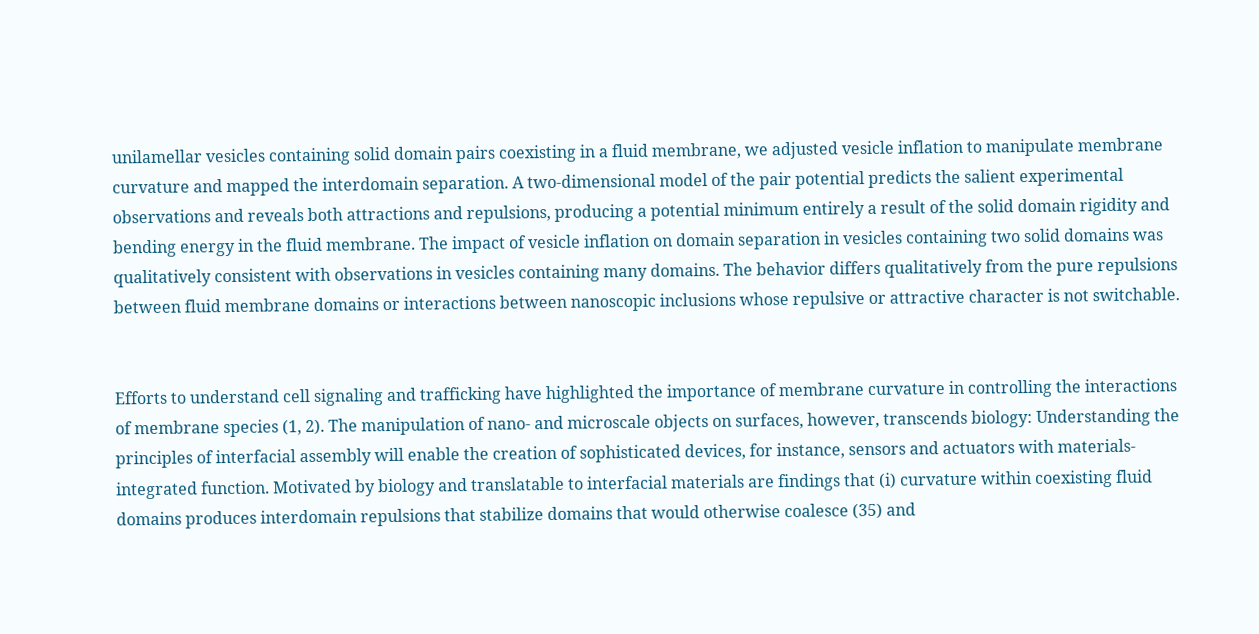unilamellar vesicles containing solid domain pairs coexisting in a fluid membrane, we adjusted vesicle inflation to manipulate membrane curvature and mapped the interdomain separation. A two-dimensional model of the pair potential predicts the salient experimental observations and reveals both attractions and repulsions, producing a potential minimum entirely a result of the solid domain rigidity and bending energy in the fluid membrane. The impact of vesicle inflation on domain separation in vesicles containing two solid domains was qualitatively consistent with observations in vesicles containing many domains. The behavior differs qualitatively from the pure repulsions between fluid membrane domains or interactions between nanoscopic inclusions whose repulsive or attractive character is not switchable.


Efforts to understand cell signaling and trafficking have highlighted the importance of membrane curvature in controlling the interactions of membrane species (1, 2). The manipulation of nano- and microscale objects on surfaces, however, transcends biology: Understanding the principles of interfacial assembly will enable the creation of sophisticated devices, for instance, sensors and actuators with materials-integrated function. Motivated by biology and translatable to interfacial materials are findings that (i) curvature within coexisting fluid domains produces interdomain repulsions that stabilize domains that would otherwise coalesce (35) and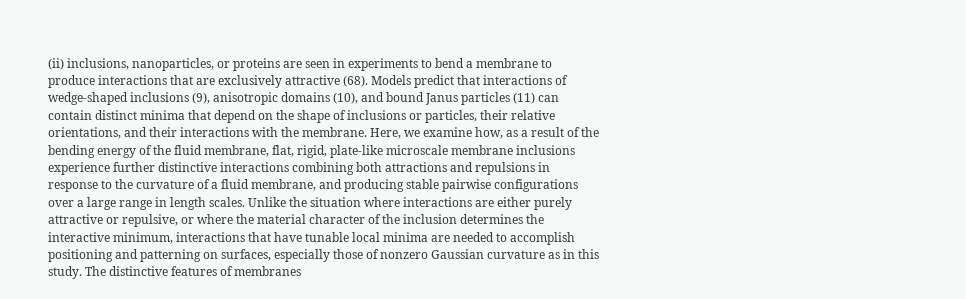(ii) inclusions, nanoparticles, or proteins are seen in experiments to bend a membrane to produce interactions that are exclusively attractive (68). Models predict that interactions of wedge-shaped inclusions (9), anisotropic domains (10), and bound Janus particles (11) can contain distinct minima that depend on the shape of inclusions or particles, their relative orientations, and their interactions with the membrane. Here, we examine how, as a result of the bending energy of the fluid membrane, flat, rigid, plate-like microscale membrane inclusions experience further distinctive interactions combining both attractions and repulsions in response to the curvature of a fluid membrane, and producing stable pairwise configurations over a large range in length scales. Unlike the situation where interactions are either purely attractive or repulsive, or where the material character of the inclusion determines the interactive minimum, interactions that have tunable local minima are needed to accomplish positioning and patterning on surfaces, especially those of nonzero Gaussian curvature as in this study. The distinctive features of membranes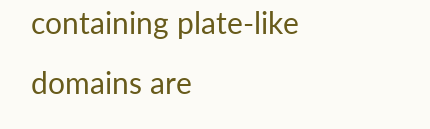containing plate-like domains are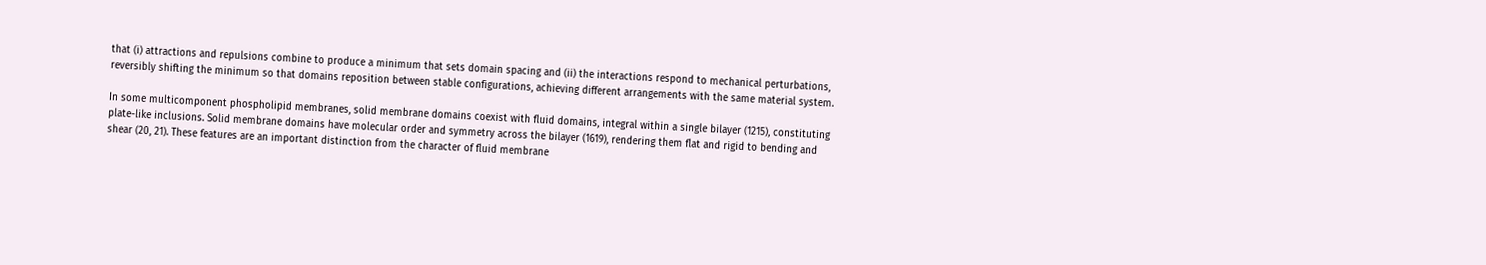that (i) attractions and repulsions combine to produce a minimum that sets domain spacing and (ii) the interactions respond to mechanical perturbations, reversibly shifting the minimum so that domains reposition between stable configurations, achieving different arrangements with the same material system.

In some multicomponent phospholipid membranes, solid membrane domains coexist with fluid domains, integral within a single bilayer (1215), constituting plate-like inclusions. Solid membrane domains have molecular order and symmetry across the bilayer (1619), rendering them flat and rigid to bending and shear (20, 21). These features are an important distinction from the character of fluid membrane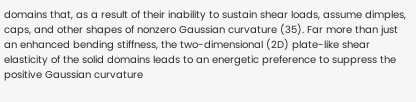domains that, as a result of their inability to sustain shear loads, assume dimples, caps, and other shapes of nonzero Gaussian curvature (35). Far more than just an enhanced bending stiffness, the two-dimensional (2D) plate-like shear elasticity of the solid domains leads to an energetic preference to suppress the positive Gaussian curvature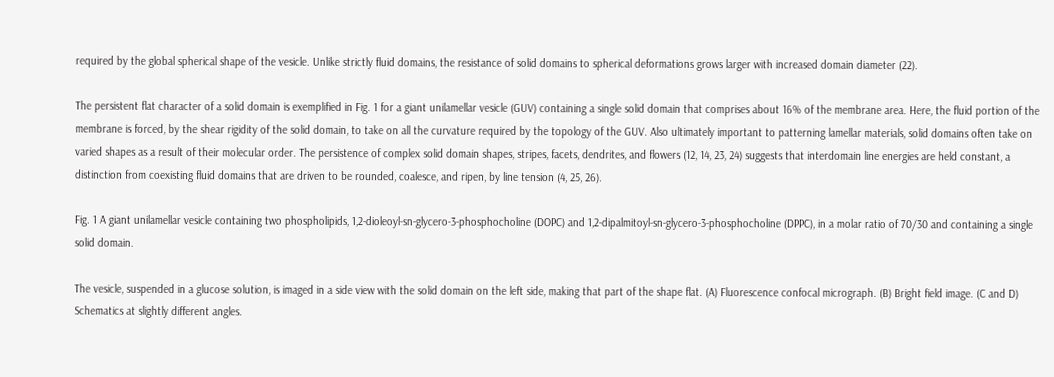required by the global spherical shape of the vesicle. Unlike strictly fluid domains, the resistance of solid domains to spherical deformations grows larger with increased domain diameter (22).

The persistent flat character of a solid domain is exemplified in Fig. 1 for a giant unilamellar vesicle (GUV) containing a single solid domain that comprises about 16% of the membrane area. Here, the fluid portion of the membrane is forced, by the shear rigidity of the solid domain, to take on all the curvature required by the topology of the GUV. Also ultimately important to patterning lamellar materials, solid domains often take on varied shapes as a result of their molecular order. The persistence of complex solid domain shapes, stripes, facets, dendrites, and flowers (12, 14, 23, 24) suggests that interdomain line energies are held constant, a distinction from coexisting fluid domains that are driven to be rounded, coalesce, and ripen, by line tension (4, 25, 26).

Fig. 1 A giant unilamellar vesicle containing two phospholipids, 1,2-dioleoyl-sn-glycero-3-phosphocholine (DOPC) and 1,2-dipalmitoyl-sn-glycero-3-phosphocholine (DPPC), in a molar ratio of 70/30 and containing a single solid domain.

The vesicle, suspended in a glucose solution, is imaged in a side view with the solid domain on the left side, making that part of the shape flat. (A) Fluorescence confocal micrograph. (B) Bright field image. (C and D) Schematics at slightly different angles.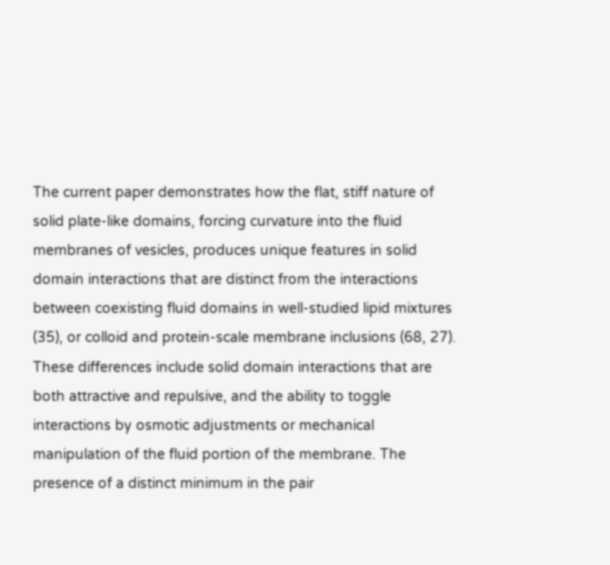The current paper demonstrates how the flat, stiff nature of solid plate-like domains, forcing curvature into the fluid membranes of vesicles, produces unique features in solid domain interactions that are distinct from the interactions between coexisting fluid domains in well-studied lipid mixtures (35), or colloid and protein-scale membrane inclusions (68, 27). These differences include solid domain interactions that are both attractive and repulsive, and the ability to toggle interactions by osmotic adjustments or mechanical manipulation of the fluid portion of the membrane. The presence of a distinct minimum in the pair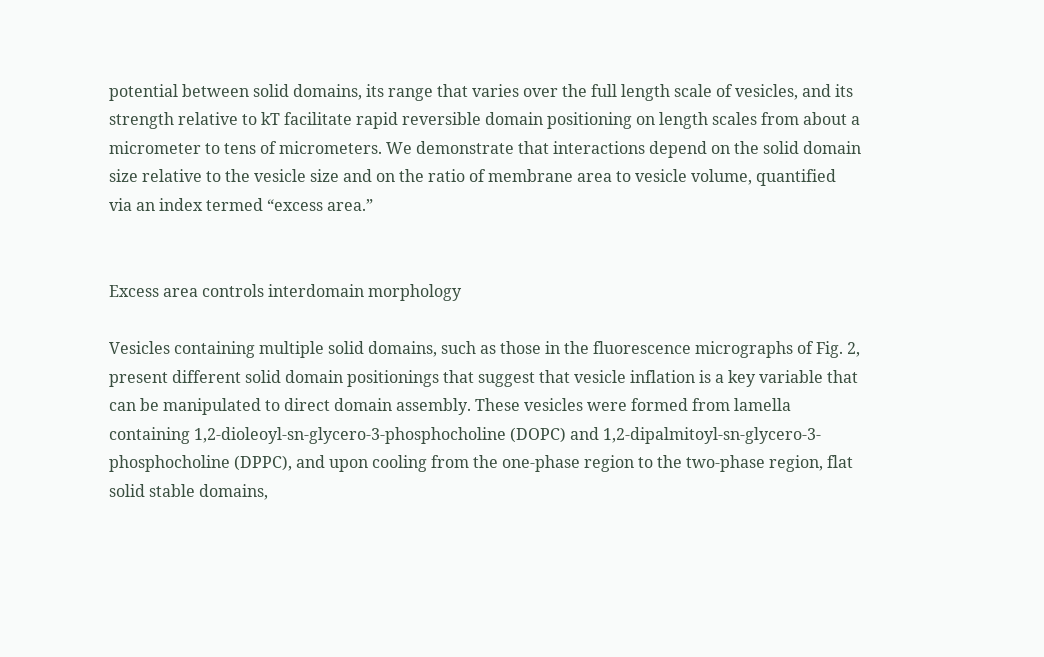potential between solid domains, its range that varies over the full length scale of vesicles, and its strength relative to kT facilitate rapid reversible domain positioning on length scales from about a micrometer to tens of micrometers. We demonstrate that interactions depend on the solid domain size relative to the vesicle size and on the ratio of membrane area to vesicle volume, quantified via an index termed “excess area.”


Excess area controls interdomain morphology

Vesicles containing multiple solid domains, such as those in the fluorescence micrographs of Fig. 2, present different solid domain positionings that suggest that vesicle inflation is a key variable that can be manipulated to direct domain assembly. These vesicles were formed from lamella containing 1,2-dioleoyl-sn-glycero-3-phosphocholine (DOPC) and 1,2-dipalmitoyl-sn-glycero-3-phosphocholine (DPPC), and upon cooling from the one-phase region to the two-phase region, flat solid stable domains,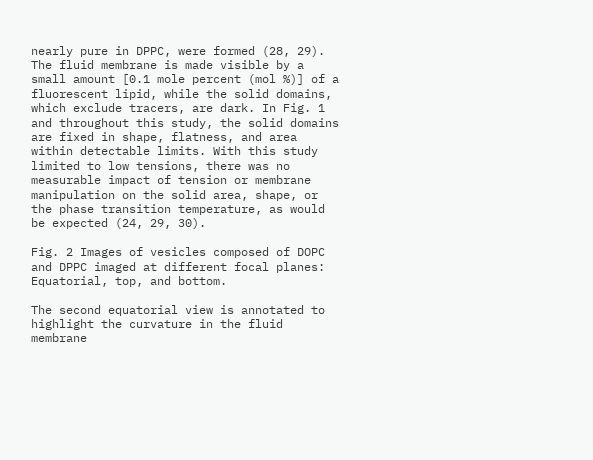nearly pure in DPPC, were formed (28, 29). The fluid membrane is made visible by a small amount [0.1 mole percent (mol %)] of a fluorescent lipid, while the solid domains, which exclude tracers, are dark. In Fig. 1 and throughout this study, the solid domains are fixed in shape, flatness, and area within detectable limits. With this study limited to low tensions, there was no measurable impact of tension or membrane manipulation on the solid area, shape, or the phase transition temperature, as would be expected (24, 29, 30).

Fig. 2 Images of vesicles composed of DOPC and DPPC imaged at different focal planes: Equatorial, top, and bottom.

The second equatorial view is annotated to highlight the curvature in the fluid membrane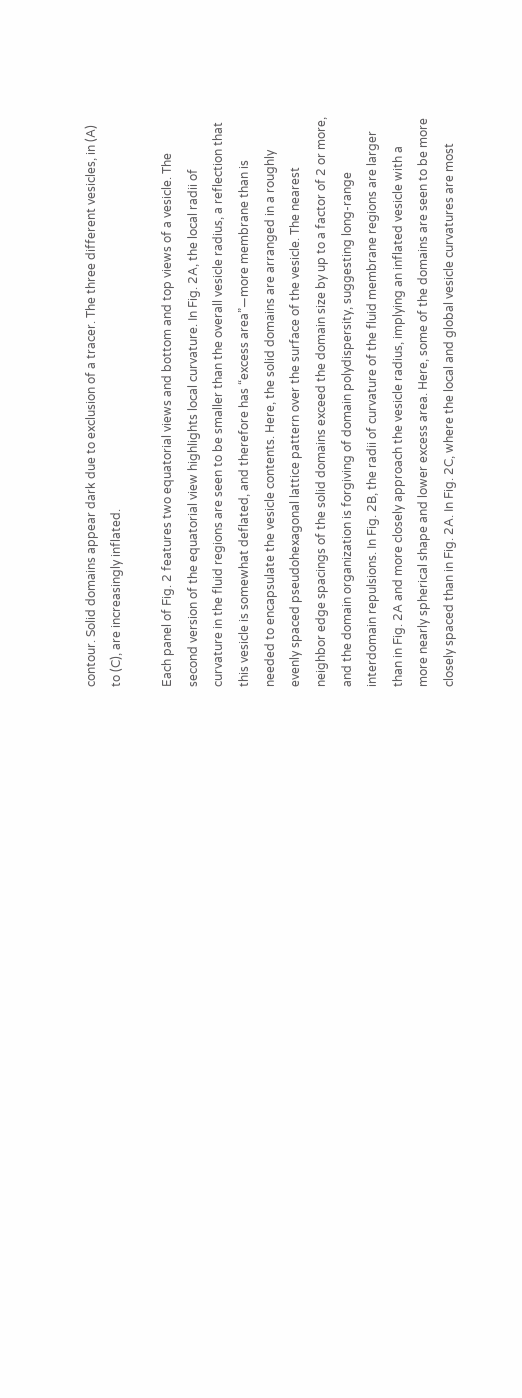contour. Solid domains appear dark due to exclusion of a tracer. The three different vesicles, in (A) to (C), are increasingly inflated.

Each panel of Fig. 2 features two equatorial views and bottom and top views of a vesicle. The second version of the equatorial view highlights local curvature. In Fig. 2A, the local radii of curvature in the fluid regions are seen to be smaller than the overall vesicle radius, a reflection that this vesicle is somewhat deflated, and therefore has “excess area”—more membrane than is needed to encapsulate the vesicle contents. Here, the solid domains are arranged in a roughly evenly spaced pseudohexagonal lattice pattern over the surface of the vesicle. The nearest neighbor edge spacings of the solid domains exceed the domain size by up to a factor of 2 or more, and the domain organization is forgiving of domain polydispersity, suggesting long-range interdomain repulsions. In Fig. 2B, the radii of curvature of the fluid membrane regions are larger than in Fig. 2A and more closely approach the vesicle radius, implying an inflated vesicle with a more nearly spherical shape and lower excess area. Here, some of the domains are seen to be more closely spaced than in Fig. 2A. In Fig. 2C, where the local and global vesicle curvatures are most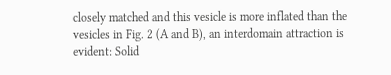closely matched and this vesicle is more inflated than the vesicles in Fig. 2 (A and B), an interdomain attraction is evident: Solid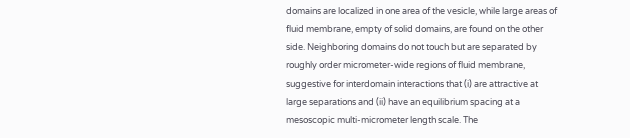domains are localized in one area of the vesicle, while large areas of fluid membrane, empty of solid domains, are found on the other side. Neighboring domains do not touch but are separated by roughly order micrometer-wide regions of fluid membrane, suggestive for interdomain interactions that (i) are attractive at large separations and (ii) have an equilibrium spacing at a mesoscopic multi-micrometer length scale. The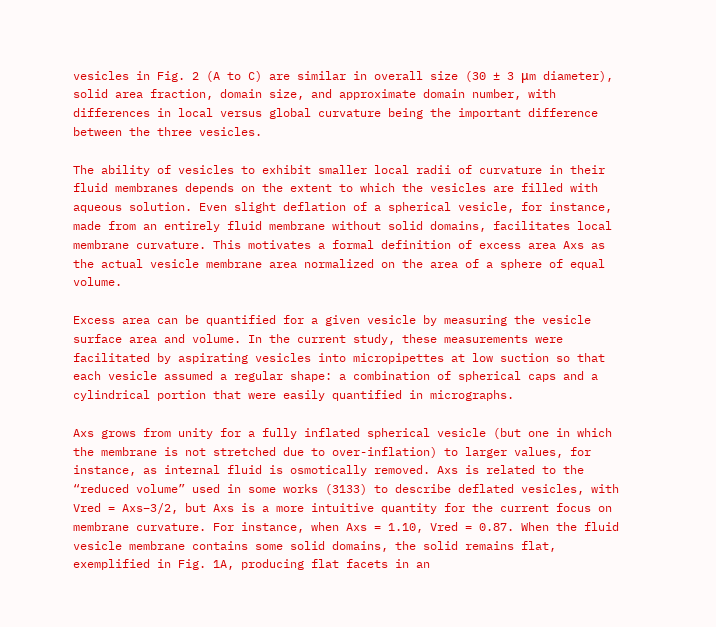vesicles in Fig. 2 (A to C) are similar in overall size (30 ± 3 μm diameter), solid area fraction, domain size, and approximate domain number, with differences in local versus global curvature being the important difference between the three vesicles.

The ability of vesicles to exhibit smaller local radii of curvature in their fluid membranes depends on the extent to which the vesicles are filled with aqueous solution. Even slight deflation of a spherical vesicle, for instance, made from an entirely fluid membrane without solid domains, facilitates local membrane curvature. This motivates a formal definition of excess area Axs as the actual vesicle membrane area normalized on the area of a sphere of equal volume.

Excess area can be quantified for a given vesicle by measuring the vesicle surface area and volume. In the current study, these measurements were facilitated by aspirating vesicles into micropipettes at low suction so that each vesicle assumed a regular shape: a combination of spherical caps and a cylindrical portion that were easily quantified in micrographs.

Axs grows from unity for a fully inflated spherical vesicle (but one in which the membrane is not stretched due to over-inflation) to larger values, for instance, as internal fluid is osmotically removed. Axs is related to the “reduced volume” used in some works (3133) to describe deflated vesicles, with Vred = Axs−3/2, but Axs is a more intuitive quantity for the current focus on membrane curvature. For instance, when Axs = 1.10, Vred = 0.87. When the fluid vesicle membrane contains some solid domains, the solid remains flat, exemplified in Fig. 1A, producing flat facets in an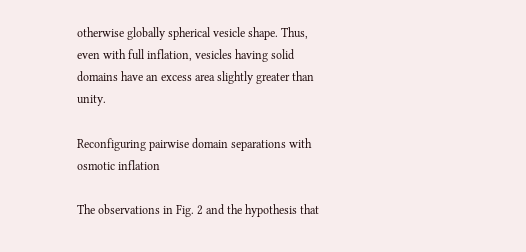otherwise globally spherical vesicle shape. Thus, even with full inflation, vesicles having solid domains have an excess area slightly greater than unity.

Reconfiguring pairwise domain separations with osmotic inflation

The observations in Fig. 2 and the hypothesis that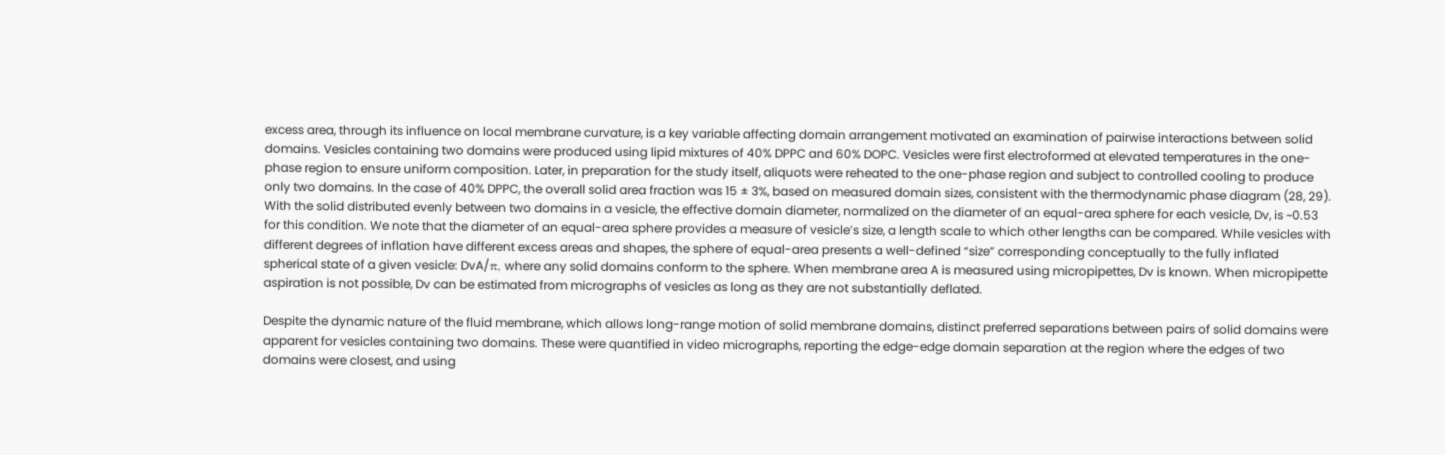excess area, through its influence on local membrane curvature, is a key variable affecting domain arrangement motivated an examination of pairwise interactions between solid domains. Vesicles containing two domains were produced using lipid mixtures of 40% DPPC and 60% DOPC. Vesicles were first electroformed at elevated temperatures in the one-phase region to ensure uniform composition. Later, in preparation for the study itself, aliquots were reheated to the one-phase region and subject to controlled cooling to produce only two domains. In the case of 40% DPPC, the overall solid area fraction was 15 ± 3%, based on measured domain sizes, consistent with the thermodynamic phase diagram (28, 29). With the solid distributed evenly between two domains in a vesicle, the effective domain diameter, normalized on the diameter of an equal-area sphere for each vesicle, Dv, is ~0.53 for this condition. We note that the diameter of an equal-area sphere provides a measure of vesicle’s size, a length scale to which other lengths can be compared. While vesicles with different degrees of inflation have different excess areas and shapes, the sphere of equal-area presents a well-defined “size” corresponding conceptually to the fully inflated spherical state of a given vesicle: DvA/π, where any solid domains conform to the sphere. When membrane area A is measured using micropipettes, Dv is known. When micropipette aspiration is not possible, Dv can be estimated from micrographs of vesicles as long as they are not substantially deflated.

Despite the dynamic nature of the fluid membrane, which allows long-range motion of solid membrane domains, distinct preferred separations between pairs of solid domains were apparent for vesicles containing two domains. These were quantified in video micrographs, reporting the edge-edge domain separation at the region where the edges of two domains were closest, and using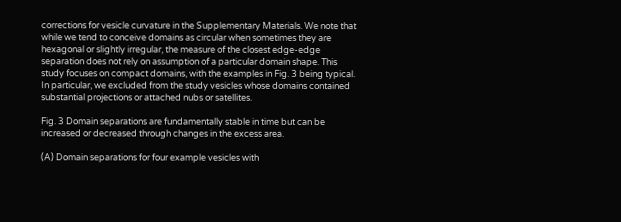corrections for vesicle curvature in the Supplementary Materials. We note that while we tend to conceive domains as circular when sometimes they are hexagonal or slightly irregular, the measure of the closest edge-edge separation does not rely on assumption of a particular domain shape. This study focuses on compact domains, with the examples in Fig. 3 being typical. In particular, we excluded from the study vesicles whose domains contained substantial projections or attached nubs or satellites.

Fig. 3 Domain separations are fundamentally stable in time but can be increased or decreased through changes in the excess area.

(A) Domain separations for four example vesicles with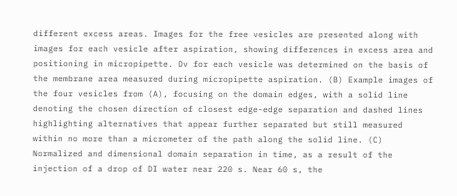different excess areas. Images for the free vesicles are presented along with images for each vesicle after aspiration, showing differences in excess area and positioning in micropipette. Dv for each vesicle was determined on the basis of the membrane area measured during micropipette aspiration. (B) Example images of the four vesicles from (A), focusing on the domain edges, with a solid line denoting the chosen direction of closest edge-edge separation and dashed lines highlighting alternatives that appear further separated but still measured within no more than a micrometer of the path along the solid line. (C) Normalized and dimensional domain separation in time, as a result of the injection of a drop of DI water near 220 s. Near 60 s, the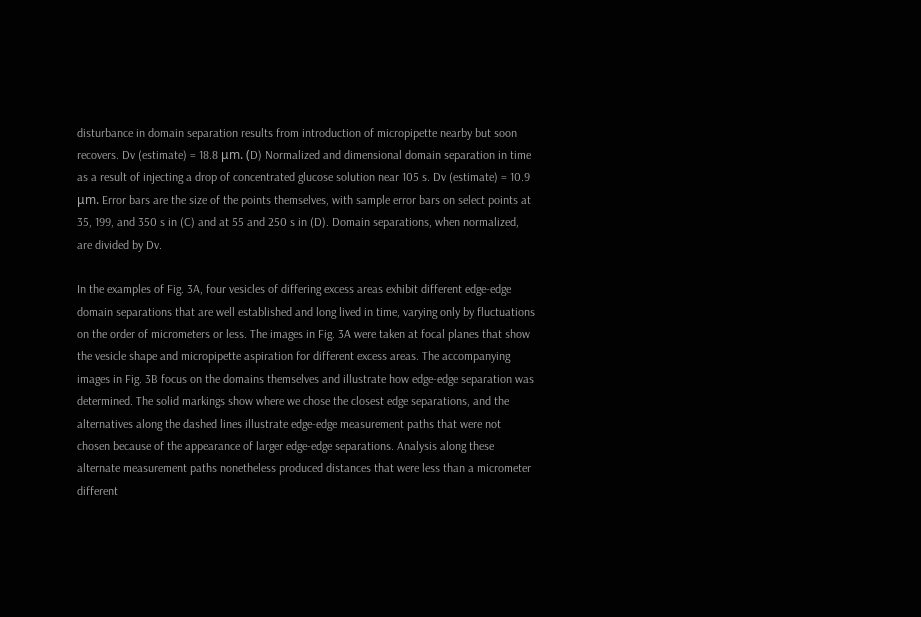disturbance in domain separation results from introduction of micropipette nearby but soon recovers. Dv (estimate) = 18.8 μm. (D) Normalized and dimensional domain separation in time as a result of injecting a drop of concentrated glucose solution near 105 s. Dv (estimate) = 10.9 μm. Error bars are the size of the points themselves, with sample error bars on select points at 35, 199, and 350 s in (C) and at 55 and 250 s in (D). Domain separations, when normalized, are divided by Dv.

In the examples of Fig. 3A, four vesicles of differing excess areas exhibit different edge-edge domain separations that are well established and long lived in time, varying only by fluctuations on the order of micrometers or less. The images in Fig. 3A were taken at focal planes that show the vesicle shape and micropipette aspiration for different excess areas. The accompanying images in Fig. 3B focus on the domains themselves and illustrate how edge-edge separation was determined. The solid markings show where we chose the closest edge separations, and the alternatives along the dashed lines illustrate edge-edge measurement paths that were not chosen because of the appearance of larger edge-edge separations. Analysis along these alternate measurement paths nonetheless produced distances that were less than a micrometer different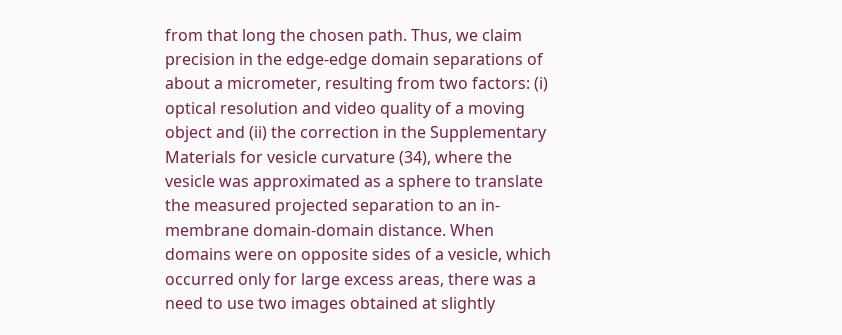from that long the chosen path. Thus, we claim precision in the edge-edge domain separations of about a micrometer, resulting from two factors: (i) optical resolution and video quality of a moving object and (ii) the correction in the Supplementary Materials for vesicle curvature (34), where the vesicle was approximated as a sphere to translate the measured projected separation to an in-membrane domain-domain distance. When domains were on opposite sides of a vesicle, which occurred only for large excess areas, there was a need to use two images obtained at slightly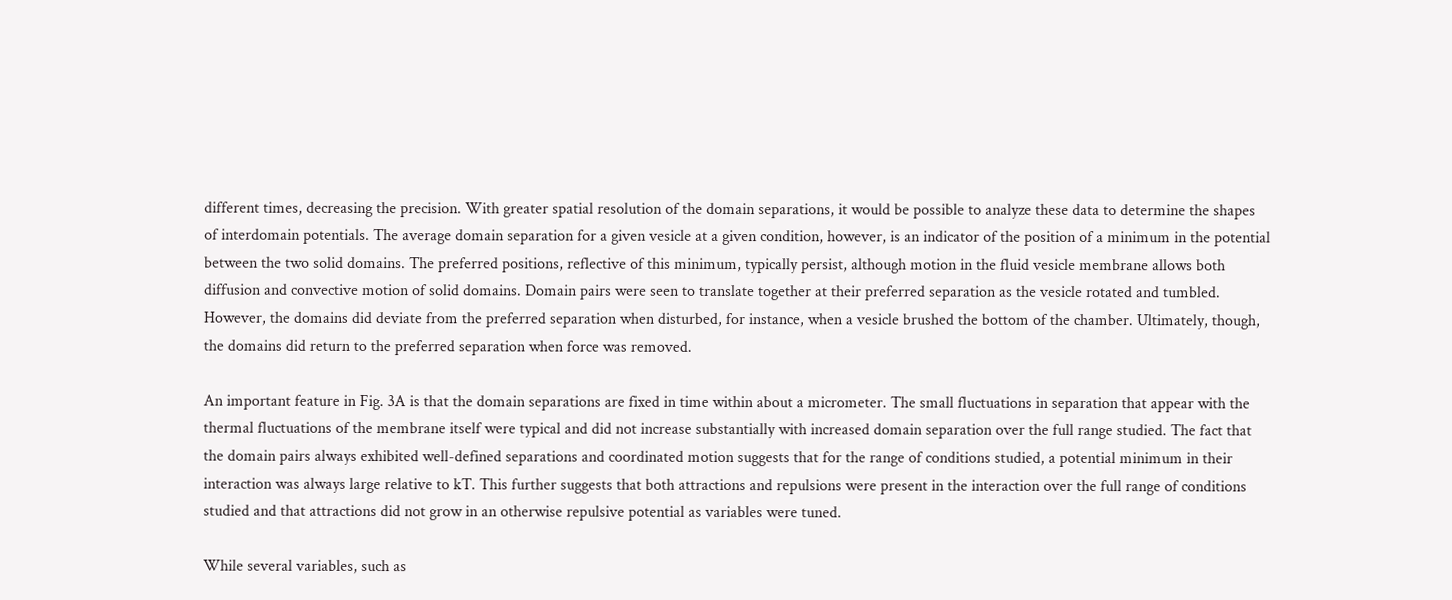different times, decreasing the precision. With greater spatial resolution of the domain separations, it would be possible to analyze these data to determine the shapes of interdomain potentials. The average domain separation for a given vesicle at a given condition, however, is an indicator of the position of a minimum in the potential between the two solid domains. The preferred positions, reflective of this minimum, typically persist, although motion in the fluid vesicle membrane allows both diffusion and convective motion of solid domains. Domain pairs were seen to translate together at their preferred separation as the vesicle rotated and tumbled. However, the domains did deviate from the preferred separation when disturbed, for instance, when a vesicle brushed the bottom of the chamber. Ultimately, though, the domains did return to the preferred separation when force was removed.

An important feature in Fig. 3A is that the domain separations are fixed in time within about a micrometer. The small fluctuations in separation that appear with the thermal fluctuations of the membrane itself were typical and did not increase substantially with increased domain separation over the full range studied. The fact that the domain pairs always exhibited well-defined separations and coordinated motion suggests that for the range of conditions studied, a potential minimum in their interaction was always large relative to kT. This further suggests that both attractions and repulsions were present in the interaction over the full range of conditions studied and that attractions did not grow in an otherwise repulsive potential as variables were tuned.

While several variables, such as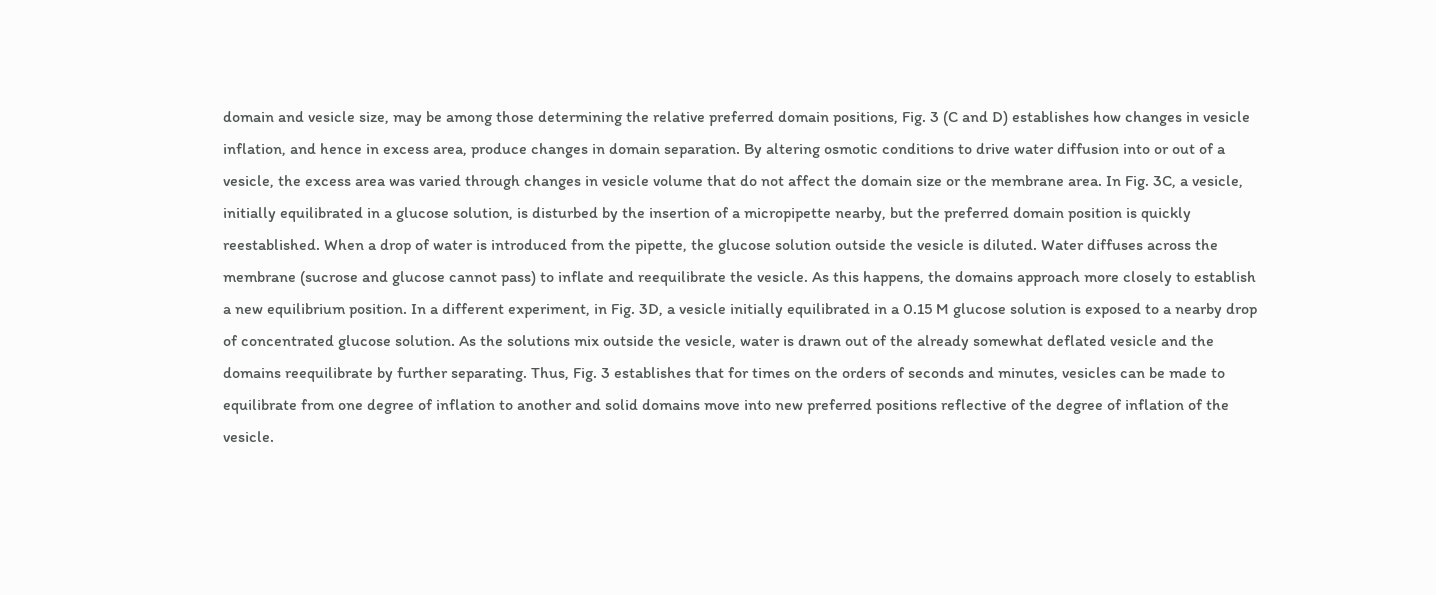domain and vesicle size, may be among those determining the relative preferred domain positions, Fig. 3 (C and D) establishes how changes in vesicle inflation, and hence in excess area, produce changes in domain separation. By altering osmotic conditions to drive water diffusion into or out of a vesicle, the excess area was varied through changes in vesicle volume that do not affect the domain size or the membrane area. In Fig. 3C, a vesicle, initially equilibrated in a glucose solution, is disturbed by the insertion of a micropipette nearby, but the preferred domain position is quickly reestablished. When a drop of water is introduced from the pipette, the glucose solution outside the vesicle is diluted. Water diffuses across the membrane (sucrose and glucose cannot pass) to inflate and reequilibrate the vesicle. As this happens, the domains approach more closely to establish a new equilibrium position. In a different experiment, in Fig. 3D, a vesicle initially equilibrated in a 0.15 M glucose solution is exposed to a nearby drop of concentrated glucose solution. As the solutions mix outside the vesicle, water is drawn out of the already somewhat deflated vesicle and the domains reequilibrate by further separating. Thus, Fig. 3 establishes that for times on the orders of seconds and minutes, vesicles can be made to equilibrate from one degree of inflation to another and solid domains move into new preferred positions reflective of the degree of inflation of the vesicle.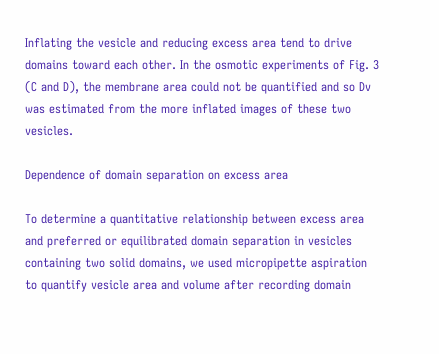Inflating the vesicle and reducing excess area tend to drive domains toward each other. In the osmotic experiments of Fig. 3 (C and D), the membrane area could not be quantified and so Dv was estimated from the more inflated images of these two vesicles.

Dependence of domain separation on excess area

To determine a quantitative relationship between excess area and preferred or equilibrated domain separation in vesicles containing two solid domains, we used micropipette aspiration to quantify vesicle area and volume after recording domain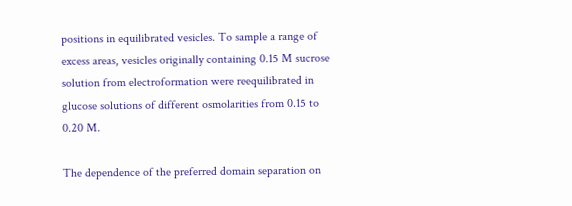positions in equilibrated vesicles. To sample a range of excess areas, vesicles originally containing 0.15 M sucrose solution from electroformation were reequilibrated in glucose solutions of different osmolarities from 0.15 to 0.20 M.

The dependence of the preferred domain separation on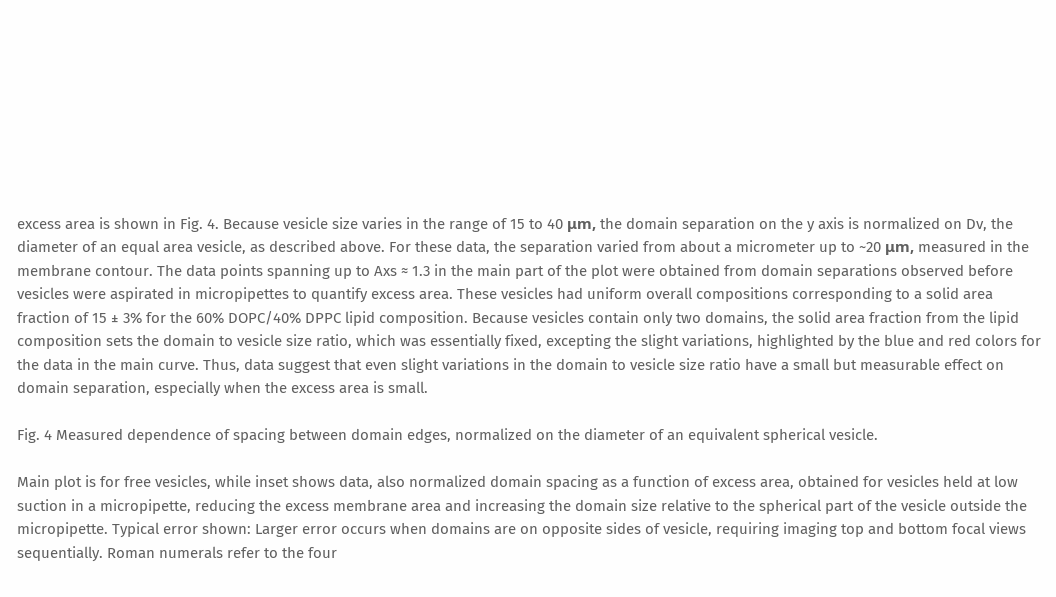excess area is shown in Fig. 4. Because vesicle size varies in the range of 15 to 40 μm, the domain separation on the y axis is normalized on Dv, the diameter of an equal area vesicle, as described above. For these data, the separation varied from about a micrometer up to ~20 μm, measured in the membrane contour. The data points spanning up to Axs ≈ 1.3 in the main part of the plot were obtained from domain separations observed before vesicles were aspirated in micropipettes to quantify excess area. These vesicles had uniform overall compositions corresponding to a solid area fraction of 15 ± 3% for the 60% DOPC/40% DPPC lipid composition. Because vesicles contain only two domains, the solid area fraction from the lipid composition sets the domain to vesicle size ratio, which was essentially fixed, excepting the slight variations, highlighted by the blue and red colors for the data in the main curve. Thus, data suggest that even slight variations in the domain to vesicle size ratio have a small but measurable effect on domain separation, especially when the excess area is small.

Fig. 4 Measured dependence of spacing between domain edges, normalized on the diameter of an equivalent spherical vesicle.

Main plot is for free vesicles, while inset shows data, also normalized domain spacing as a function of excess area, obtained for vesicles held at low suction in a micropipette, reducing the excess membrane area and increasing the domain size relative to the spherical part of the vesicle outside the micropipette. Typical error shown: Larger error occurs when domains are on opposite sides of vesicle, requiring imaging top and bottom focal views sequentially. Roman numerals refer to the four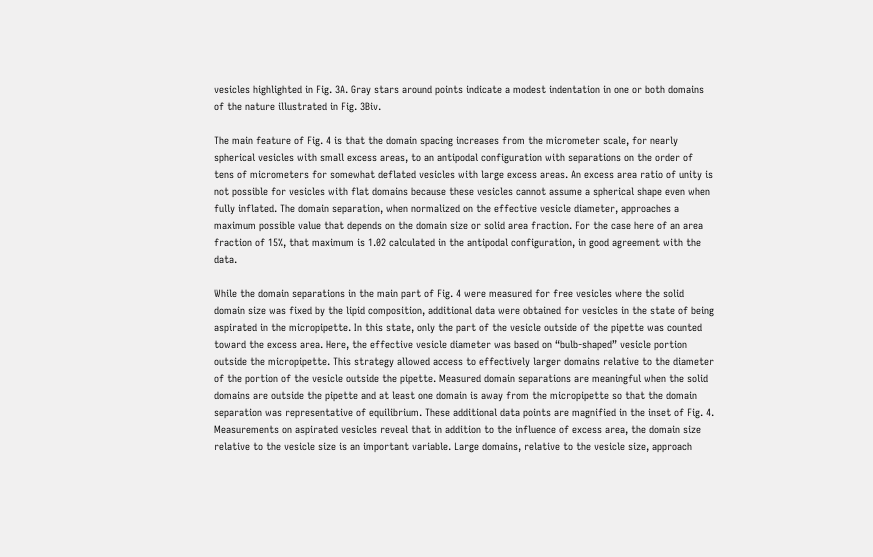vesicles highlighted in Fig. 3A. Gray stars around points indicate a modest indentation in one or both domains of the nature illustrated in Fig. 3Biv.

The main feature of Fig. 4 is that the domain spacing increases from the micrometer scale, for nearly spherical vesicles with small excess areas, to an antipodal configuration with separations on the order of tens of micrometers for somewhat deflated vesicles with large excess areas. An excess area ratio of unity is not possible for vesicles with flat domains because these vesicles cannot assume a spherical shape even when fully inflated. The domain separation, when normalized on the effective vesicle diameter, approaches a maximum possible value that depends on the domain size or solid area fraction. For the case here of an area fraction of 15%, that maximum is 1.02 calculated in the antipodal configuration, in good agreement with the data.

While the domain separations in the main part of Fig. 4 were measured for free vesicles where the solid domain size was fixed by the lipid composition, additional data were obtained for vesicles in the state of being aspirated in the micropipette. In this state, only the part of the vesicle outside of the pipette was counted toward the excess area. Here, the effective vesicle diameter was based on “bulb-shaped” vesicle portion outside the micropipette. This strategy allowed access to effectively larger domains relative to the diameter of the portion of the vesicle outside the pipette. Measured domain separations are meaningful when the solid domains are outside the pipette and at least one domain is away from the micropipette so that the domain separation was representative of equilibrium. These additional data points are magnified in the inset of Fig. 4. Measurements on aspirated vesicles reveal that in addition to the influence of excess area, the domain size relative to the vesicle size is an important variable. Large domains, relative to the vesicle size, approach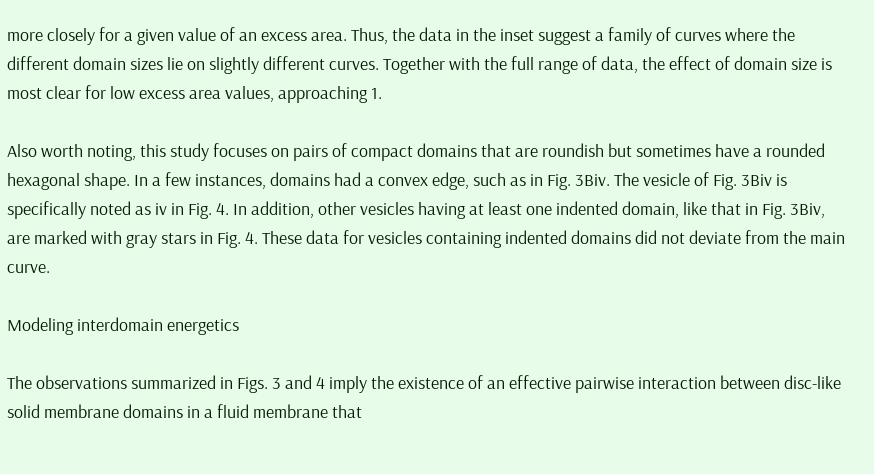more closely for a given value of an excess area. Thus, the data in the inset suggest a family of curves where the different domain sizes lie on slightly different curves. Together with the full range of data, the effect of domain size is most clear for low excess area values, approaching 1.

Also worth noting, this study focuses on pairs of compact domains that are roundish but sometimes have a rounded hexagonal shape. In a few instances, domains had a convex edge, such as in Fig. 3Biv. The vesicle of Fig. 3Biv is specifically noted as iv in Fig. 4. In addition, other vesicles having at least one indented domain, like that in Fig. 3Biv, are marked with gray stars in Fig. 4. These data for vesicles containing indented domains did not deviate from the main curve.

Modeling interdomain energetics

The observations summarized in Figs. 3 and 4 imply the existence of an effective pairwise interaction between disc-like solid membrane domains in a fluid membrane that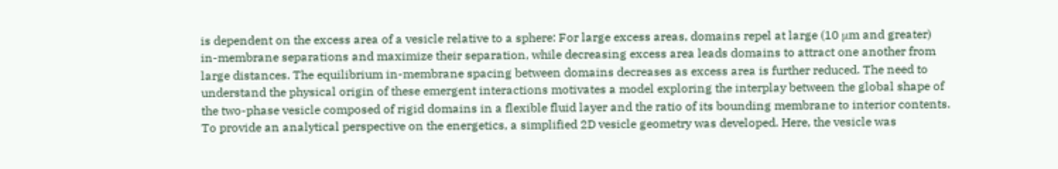is dependent on the excess area of a vesicle relative to a sphere: For large excess areas, domains repel at large (10 μm and greater) in-membrane separations and maximize their separation, while decreasing excess area leads domains to attract one another from large distances. The equilibrium in-membrane spacing between domains decreases as excess area is further reduced. The need to understand the physical origin of these emergent interactions motivates a model exploring the interplay between the global shape of the two-phase vesicle composed of rigid domains in a flexible fluid layer and the ratio of its bounding membrane to interior contents. To provide an analytical perspective on the energetics, a simplified 2D vesicle geometry was developed. Here, the vesicle was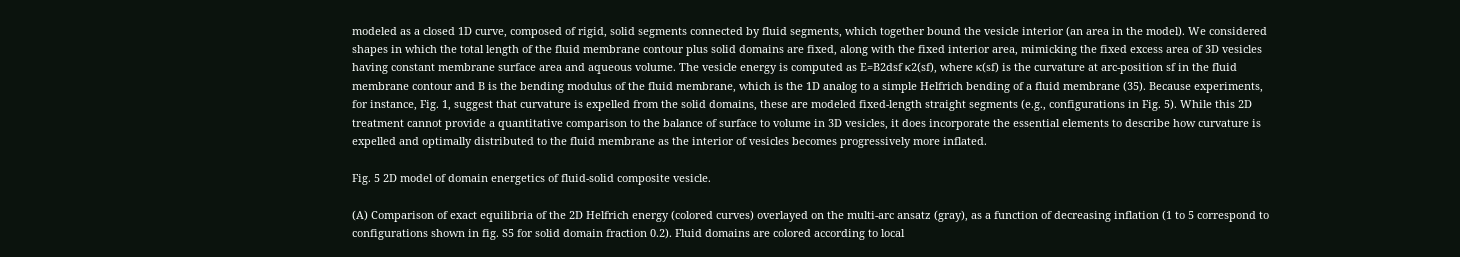modeled as a closed 1D curve, composed of rigid, solid segments connected by fluid segments, which together bound the vesicle interior (an area in the model). We considered shapes in which the total length of the fluid membrane contour plus solid domains are fixed, along with the fixed interior area, mimicking the fixed excess area of 3D vesicles having constant membrane surface area and aqueous volume. The vesicle energy is computed as E=B2dsf κ2(sf), where κ(sf) is the curvature at arc-position sf in the fluid membrane contour and B is the bending modulus of the fluid membrane, which is the 1D analog to a simple Helfrich bending of a fluid membrane (35). Because experiments, for instance, Fig. 1, suggest that curvature is expelled from the solid domains, these are modeled fixed-length straight segments (e.g., configurations in Fig. 5). While this 2D treatment cannot provide a quantitative comparison to the balance of surface to volume in 3D vesicles, it does incorporate the essential elements to describe how curvature is expelled and optimally distributed to the fluid membrane as the interior of vesicles becomes progressively more inflated.

Fig. 5 2D model of domain energetics of fluid-solid composite vesicle.

(A) Comparison of exact equilibria of the 2D Helfrich energy (colored curves) overlayed on the multi-arc ansatz (gray), as a function of decreasing inflation (1 to 5 correspond to configurations shown in fig. S5 for solid domain fraction 0.2). Fluid domains are colored according to local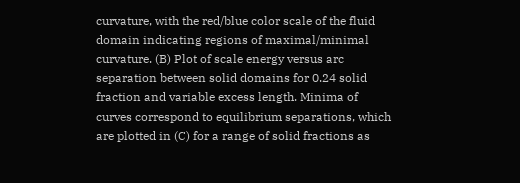curvature, with the red/blue color scale of the fluid domain indicating regions of maximal/minimal curvature. (B) Plot of scale energy versus arc separation between solid domains for 0.24 solid fraction and variable excess length. Minima of curves correspond to equilibrium separations, which are plotted in (C) for a range of solid fractions as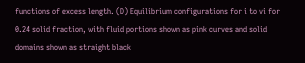functions of excess length. (D) Equilibrium configurations for i to vi for 0.24 solid fraction, with fluid portions shown as pink curves and solid domains shown as straight black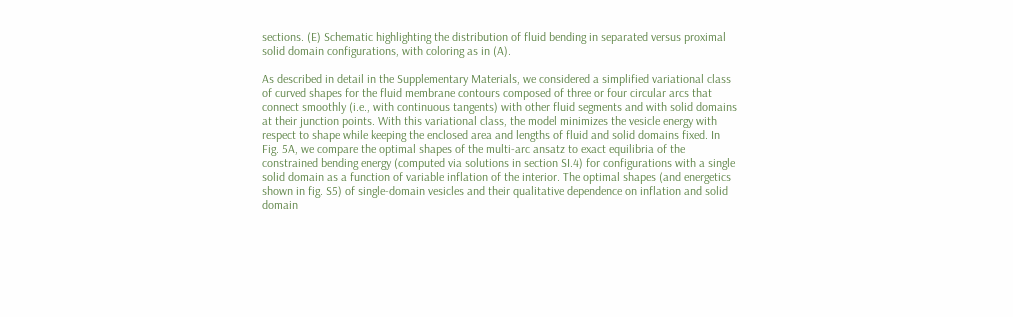sections. (E) Schematic highlighting the distribution of fluid bending in separated versus proximal solid domain configurations, with coloring as in (A).

As described in detail in the Supplementary Materials, we considered a simplified variational class of curved shapes for the fluid membrane contours composed of three or four circular arcs that connect smoothly (i.e., with continuous tangents) with other fluid segments and with solid domains at their junction points. With this variational class, the model minimizes the vesicle energy with respect to shape while keeping the enclosed area and lengths of fluid and solid domains fixed. In Fig. 5A, we compare the optimal shapes of the multi-arc ansatz to exact equilibria of the constrained bending energy (computed via solutions in section SI.4) for configurations with a single solid domain as a function of variable inflation of the interior. The optimal shapes (and energetics shown in fig. S5) of single-domain vesicles and their qualitative dependence on inflation and solid domain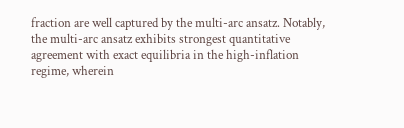fraction are well captured by the multi-arc ansatz. Notably, the multi-arc ansatz exhibits strongest quantitative agreement with exact equilibria in the high-inflation regime, wherein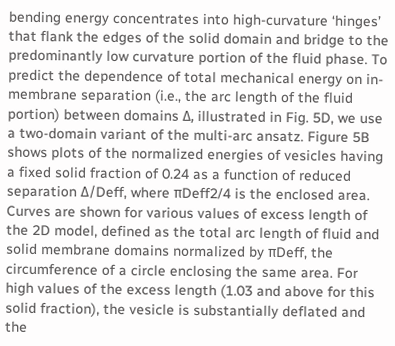bending energy concentrates into high-curvature ‘hinges’ that flank the edges of the solid domain and bridge to the predominantly low curvature portion of the fluid phase. To predict the dependence of total mechanical energy on in-membrane separation (i.e., the arc length of the fluid portion) between domains Δ, illustrated in Fig. 5D, we use a two-domain variant of the multi-arc ansatz. Figure 5B shows plots of the normalized energies of vesicles having a fixed solid fraction of 0.24 as a function of reduced separation Δ/Deff, where πDeff2/4 is the enclosed area. Curves are shown for various values of excess length of the 2D model, defined as the total arc length of fluid and solid membrane domains normalized by πDeff, the circumference of a circle enclosing the same area. For high values of the excess length (1.03 and above for this solid fraction), the vesicle is substantially deflated and the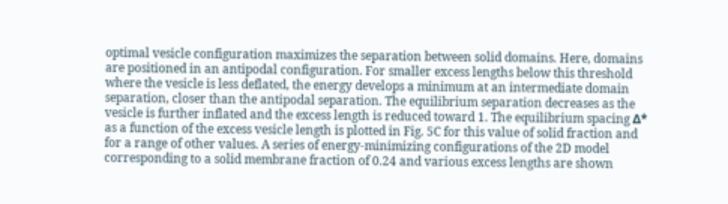optimal vesicle configuration maximizes the separation between solid domains. Here, domains are positioned in an antipodal configuration. For smaller excess lengths below this threshold where the vesicle is less deflated, the energy develops a minimum at an intermediate domain separation, closer than the antipodal separation. The equilibrium separation decreases as the vesicle is further inflated and the excess length is reduced toward 1. The equilibrium spacing Δ* as a function of the excess vesicle length is plotted in Fig. 5C for this value of solid fraction and for a range of other values. A series of energy-minimizing configurations of the 2D model corresponding to a solid membrane fraction of 0.24 and various excess lengths are shown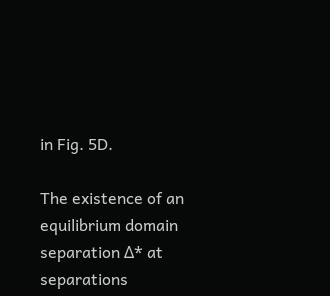in Fig. 5D.

The existence of an equilibrium domain separation Δ* at separations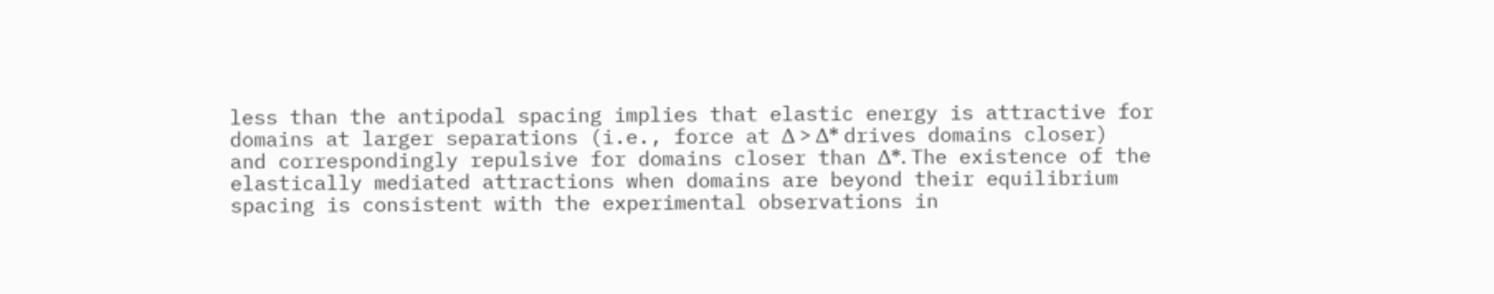less than the antipodal spacing implies that elastic energy is attractive for domains at larger separations (i.e., force at Δ > Δ* drives domains closer) and correspondingly repulsive for domains closer than Δ*. The existence of the elastically mediated attractions when domains are beyond their equilibrium spacing is consistent with the experimental observations in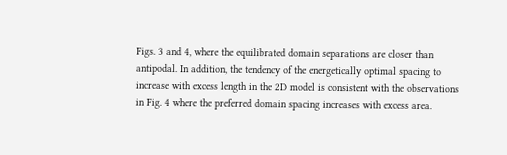Figs. 3 and 4, where the equilibrated domain separations are closer than antipodal. In addition, the tendency of the energetically optimal spacing to increase with excess length in the 2D model is consistent with the observations in Fig. 4 where the preferred domain spacing increases with excess area.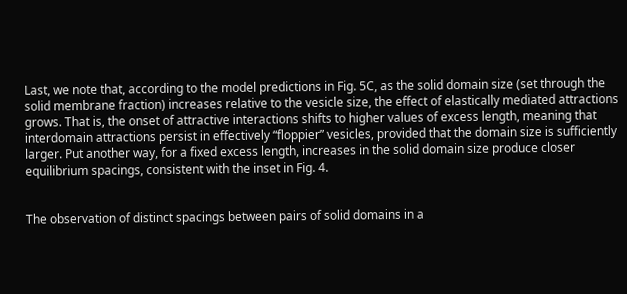Last, we note that, according to the model predictions in Fig. 5C, as the solid domain size (set through the solid membrane fraction) increases relative to the vesicle size, the effect of elastically mediated attractions grows. That is, the onset of attractive interactions shifts to higher values of excess length, meaning that interdomain attractions persist in effectively “floppier” vesicles, provided that the domain size is sufficiently larger. Put another way, for a fixed excess length, increases in the solid domain size produce closer equilibrium spacings, consistent with the inset in Fig. 4.


The observation of distinct spacings between pairs of solid domains in a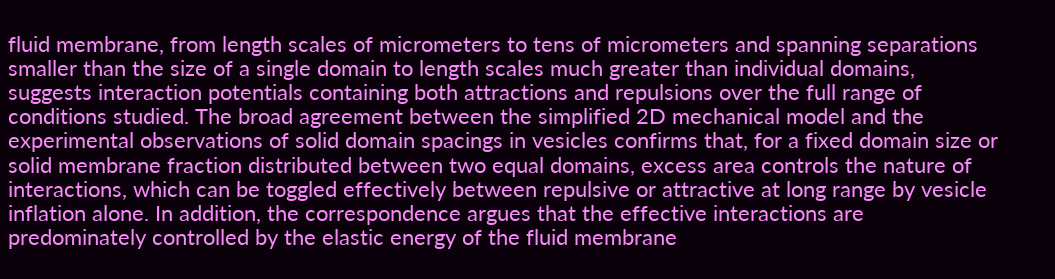fluid membrane, from length scales of micrometers to tens of micrometers and spanning separations smaller than the size of a single domain to length scales much greater than individual domains, suggests interaction potentials containing both attractions and repulsions over the full range of conditions studied. The broad agreement between the simplified 2D mechanical model and the experimental observations of solid domain spacings in vesicles confirms that, for a fixed domain size or solid membrane fraction distributed between two equal domains, excess area controls the nature of interactions, which can be toggled effectively between repulsive or attractive at long range by vesicle inflation alone. In addition, the correspondence argues that the effective interactions are predominately controlled by the elastic energy of the fluid membrane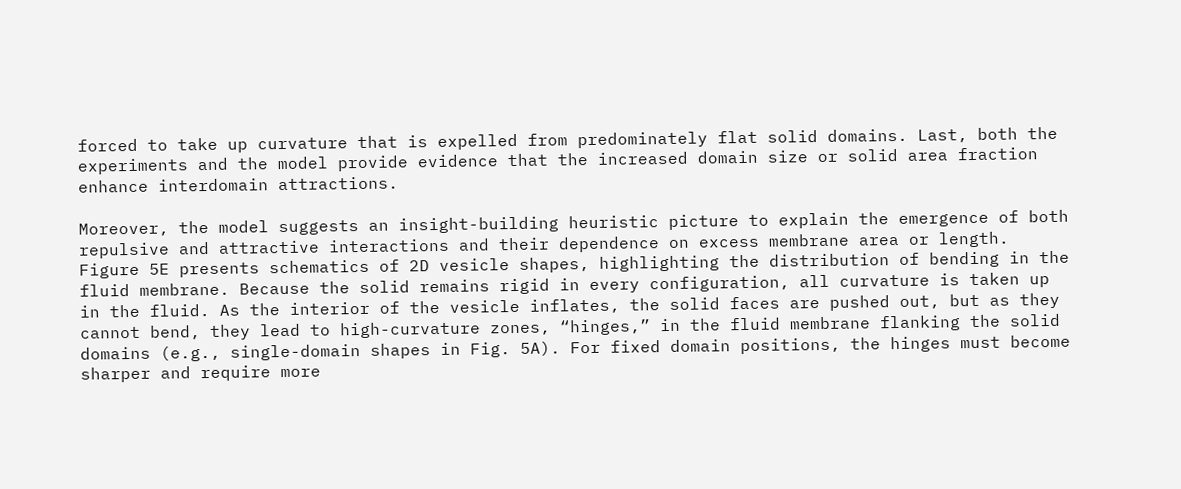forced to take up curvature that is expelled from predominately flat solid domains. Last, both the experiments and the model provide evidence that the increased domain size or solid area fraction enhance interdomain attractions.

Moreover, the model suggests an insight-building heuristic picture to explain the emergence of both repulsive and attractive interactions and their dependence on excess membrane area or length. Figure 5E presents schematics of 2D vesicle shapes, highlighting the distribution of bending in the fluid membrane. Because the solid remains rigid in every configuration, all curvature is taken up in the fluid. As the interior of the vesicle inflates, the solid faces are pushed out, but as they cannot bend, they lead to high-curvature zones, “hinges,” in the fluid membrane flanking the solid domains (e.g., single-domain shapes in Fig. 5A). For fixed domain positions, the hinges must become sharper and require more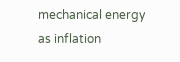mechanical energy as inflation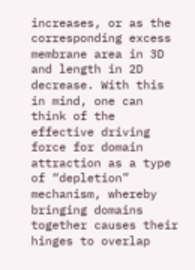increases, or as the corresponding excess membrane area in 3D and length in 2D decrease. With this in mind, one can think of the effective driving force for domain attraction as a type of “depletion” mechanism, whereby bringing domains together causes their hinges to overlap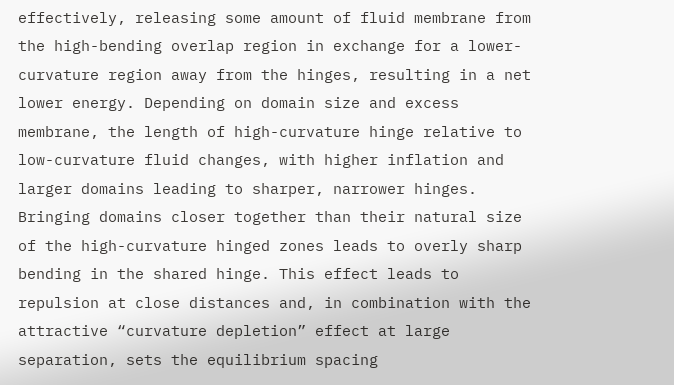effectively, releasing some amount of fluid membrane from the high-bending overlap region in exchange for a lower-curvature region away from the hinges, resulting in a net lower energy. Depending on domain size and excess membrane, the length of high-curvature hinge relative to low-curvature fluid changes, with higher inflation and larger domains leading to sharper, narrower hinges. Bringing domains closer together than their natural size of the high-curvature hinged zones leads to overly sharp bending in the shared hinge. This effect leads to repulsion at close distances and, in combination with the attractive “curvature depletion” effect at large separation, sets the equilibrium spacing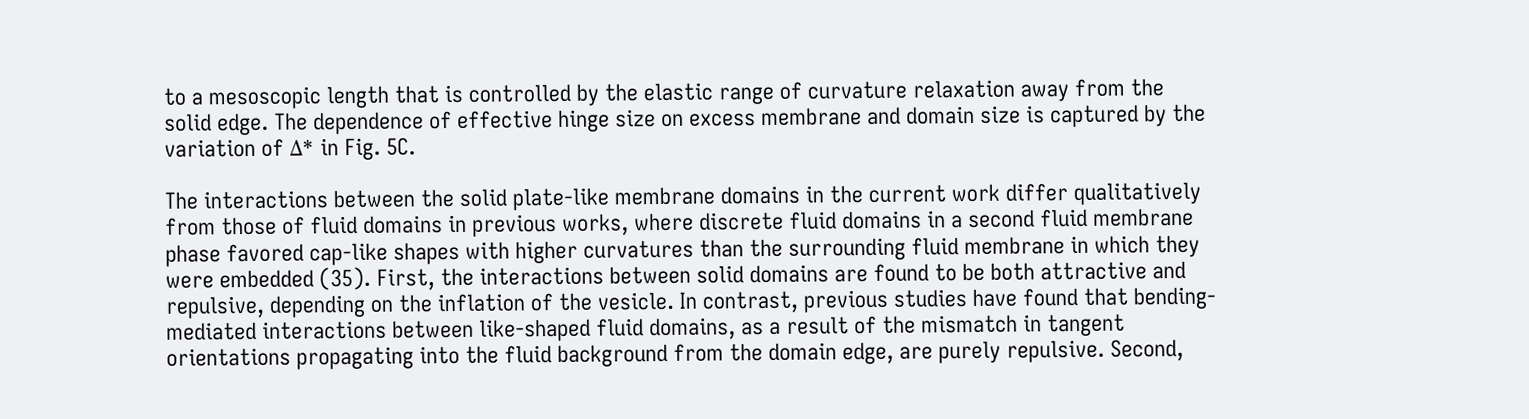to a mesoscopic length that is controlled by the elastic range of curvature relaxation away from the solid edge. The dependence of effective hinge size on excess membrane and domain size is captured by the variation of Δ* in Fig. 5C.

The interactions between the solid plate-like membrane domains in the current work differ qualitatively from those of fluid domains in previous works, where discrete fluid domains in a second fluid membrane phase favored cap-like shapes with higher curvatures than the surrounding fluid membrane in which they were embedded (35). First, the interactions between solid domains are found to be both attractive and repulsive, depending on the inflation of the vesicle. In contrast, previous studies have found that bending-mediated interactions between like-shaped fluid domains, as a result of the mismatch in tangent orientations propagating into the fluid background from the domain edge, are purely repulsive. Second,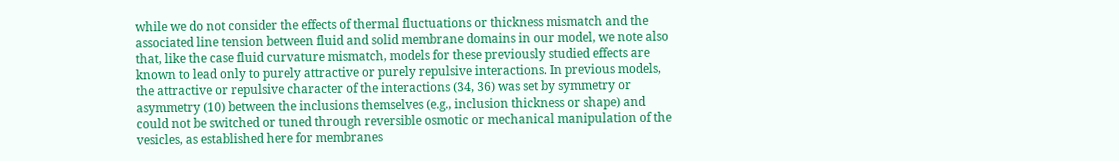while we do not consider the effects of thermal fluctuations or thickness mismatch and the associated line tension between fluid and solid membrane domains in our model, we note also that, like the case fluid curvature mismatch, models for these previously studied effects are known to lead only to purely attractive or purely repulsive interactions. In previous models, the attractive or repulsive character of the interactions (34, 36) was set by symmetry or asymmetry (10) between the inclusions themselves (e.g., inclusion thickness or shape) and could not be switched or tuned through reversible osmotic or mechanical manipulation of the vesicles, as established here for membranes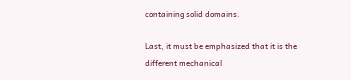containing solid domains.

Last, it must be emphasized that it is the different mechanical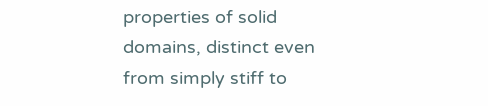properties of solid domains, distinct even from simply stiff to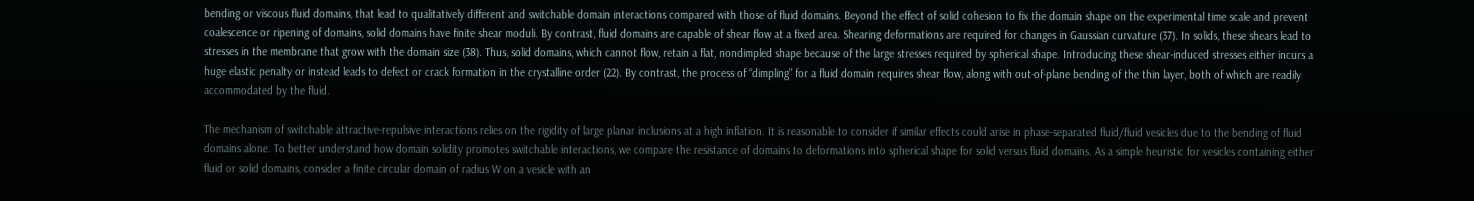bending or viscous fluid domains, that lead to qualitatively different and switchable domain interactions compared with those of fluid domains. Beyond the effect of solid cohesion to fix the domain shape on the experimental time scale and prevent coalescence or ripening of domains, solid domains have finite shear moduli. By contrast, fluid domains are capable of shear flow at a fixed area. Shearing deformations are required for changes in Gaussian curvature (37). In solids, these shears lead to stresses in the membrane that grow with the domain size (38). Thus, solid domains, which cannot flow, retain a flat, nondimpled shape because of the large stresses required by spherical shape. Introducing these shear-induced stresses either incurs a huge elastic penalty or instead leads to defect or crack formation in the crystalline order (22). By contrast, the process of “dimpling” for a fluid domain requires shear flow, along with out-of-plane bending of the thin layer, both of which are readily accommodated by the fluid.

The mechanism of switchable attractive-repulsive interactions relies on the rigidity of large planar inclusions at a high inflation. It is reasonable to consider if similar effects could arise in phase-separated fluid/fluid vesicles due to the bending of fluid domains alone. To better understand how domain solidity promotes switchable interactions, we compare the resistance of domains to deformations into spherical shape for solid versus fluid domains. As a simple heuristic for vesicles containing either fluid or solid domains, consider a finite circular domain of radius W on a vesicle with an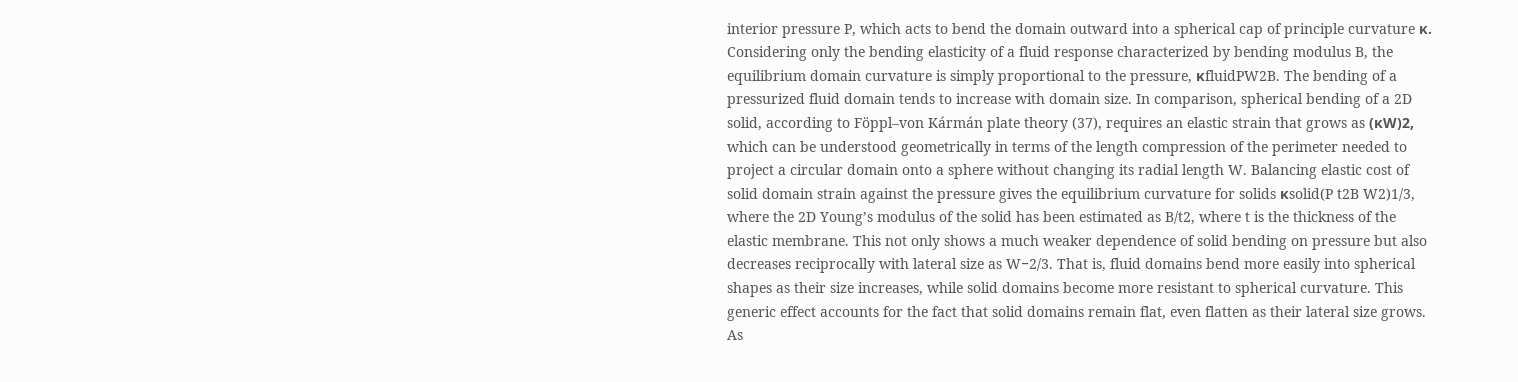interior pressure P, which acts to bend the domain outward into a spherical cap of principle curvature κ. Considering only the bending elasticity of a fluid response characterized by bending modulus B, the equilibrium domain curvature is simply proportional to the pressure, κfluidPW2B. The bending of a pressurized fluid domain tends to increase with domain size. In comparison, spherical bending of a 2D solid, according to Föppl–von Kármán plate theory (37), requires an elastic strain that grows as (κW)2, which can be understood geometrically in terms of the length compression of the perimeter needed to project a circular domain onto a sphere without changing its radial length W. Balancing elastic cost of solid domain strain against the pressure gives the equilibrium curvature for solids κsolid(P t2B W2)1/3, where the 2D Young’s modulus of the solid has been estimated as B/t2, where t is the thickness of the elastic membrane. This not only shows a much weaker dependence of solid bending on pressure but also decreases reciprocally with lateral size as W−2/3. That is, fluid domains bend more easily into spherical shapes as their size increases, while solid domains become more resistant to spherical curvature. This generic effect accounts for the fact that solid domains remain flat, even flatten as their lateral size grows. As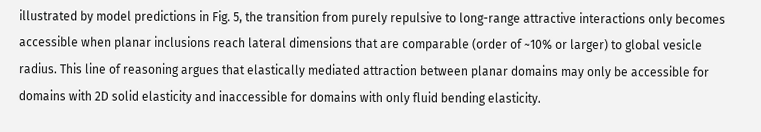illustrated by model predictions in Fig. 5, the transition from purely repulsive to long-range attractive interactions only becomes accessible when planar inclusions reach lateral dimensions that are comparable (order of ~10% or larger) to global vesicle radius. This line of reasoning argues that elastically mediated attraction between planar domains may only be accessible for domains with 2D solid elasticity and inaccessible for domains with only fluid bending elasticity.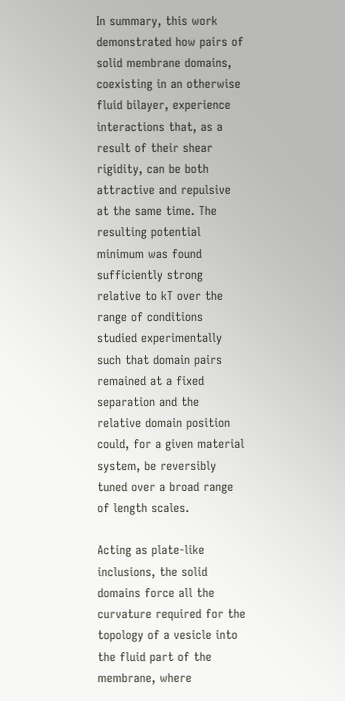In summary, this work demonstrated how pairs of solid membrane domains, coexisting in an otherwise fluid bilayer, experience interactions that, as a result of their shear rigidity, can be both attractive and repulsive at the same time. The resulting potential minimum was found sufficiently strong relative to kT over the range of conditions studied experimentally such that domain pairs remained at a fixed separation and the relative domain position could, for a given material system, be reversibly tuned over a broad range of length scales.

Acting as plate-like inclusions, the solid domains force all the curvature required for the topology of a vesicle into the fluid part of the membrane, where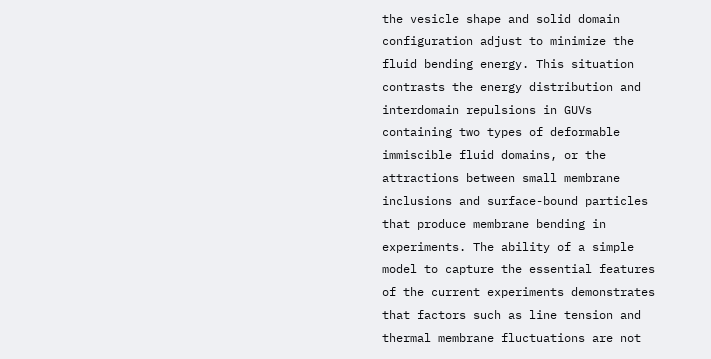the vesicle shape and solid domain configuration adjust to minimize the fluid bending energy. This situation contrasts the energy distribution and interdomain repulsions in GUVs containing two types of deformable immiscible fluid domains, or the attractions between small membrane inclusions and surface-bound particles that produce membrane bending in experiments. The ability of a simple model to capture the essential features of the current experiments demonstrates that factors such as line tension and thermal membrane fluctuations are not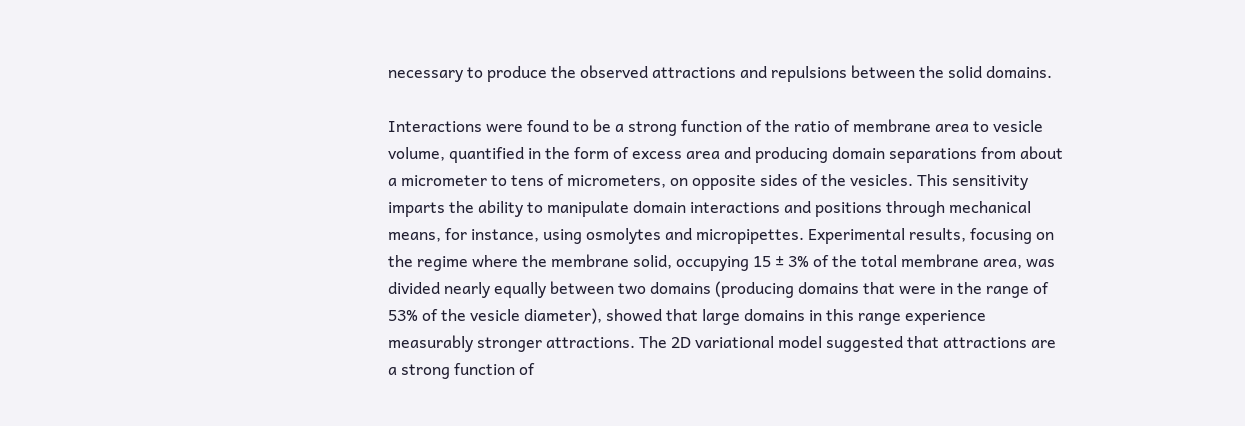necessary to produce the observed attractions and repulsions between the solid domains.

Interactions were found to be a strong function of the ratio of membrane area to vesicle volume, quantified in the form of excess area and producing domain separations from about a micrometer to tens of micrometers, on opposite sides of the vesicles. This sensitivity imparts the ability to manipulate domain interactions and positions through mechanical means, for instance, using osmolytes and micropipettes. Experimental results, focusing on the regime where the membrane solid, occupying 15 ± 3% of the total membrane area, was divided nearly equally between two domains (producing domains that were in the range of 53% of the vesicle diameter), showed that large domains in this range experience measurably stronger attractions. The 2D variational model suggested that attractions are a strong function of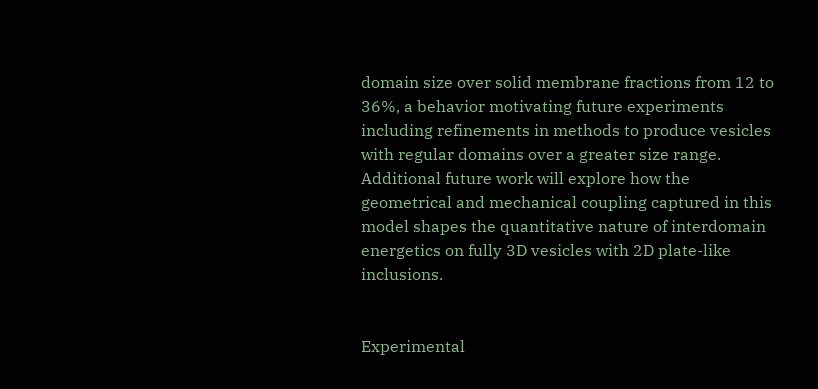domain size over solid membrane fractions from 12 to 36%, a behavior motivating future experiments including refinements in methods to produce vesicles with regular domains over a greater size range. Additional future work will explore how the geometrical and mechanical coupling captured in this model shapes the quantitative nature of interdomain energetics on fully 3D vesicles with 2D plate-like inclusions.


Experimental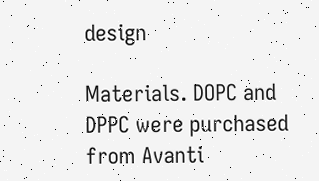design

Materials. DOPC and DPPC were purchased from Avanti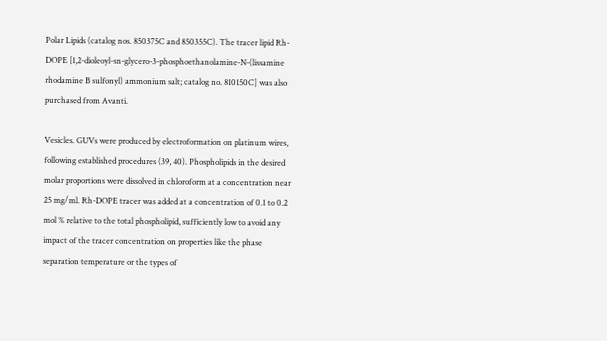Polar Lipids (catalog nos. 850375C and 850355C). The tracer lipid Rh-DOPE [1,2-dioleoyl-sn-glycero-3-phosphoethanolamine-N-(lissamine rhodamine B sulfonyl) ammonium salt; catalog no. 810150C] was also purchased from Avanti.

Vesicles. GUVs were produced by electroformation on platinum wires, following established procedures (39, 40). Phospholipids in the desired molar proportions were dissolved in chloroform at a concentration near 25 mg/ml. Rh-DOPE tracer was added at a concentration of 0.1 to 0.2 mol % relative to the total phospholipid, sufficiently low to avoid any impact of the tracer concentration on properties like the phase separation temperature or the types of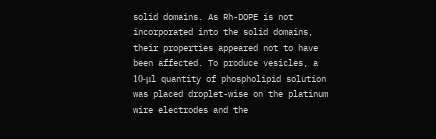solid domains. As Rh-DOPE is not incorporated into the solid domains, their properties appeared not to have been affected. To produce vesicles, a 10-μl quantity of phospholipid solution was placed droplet-wise on the platinum wire electrodes and the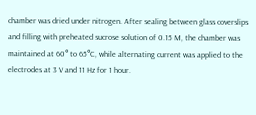chamber was dried under nitrogen. After sealing between glass coverslips and filling with preheated sucrose solution of 0.15 M, the chamber was maintained at 60° to 65°C, while alternating current was applied to the electrodes at 3 V and 11 Hz for 1 hour.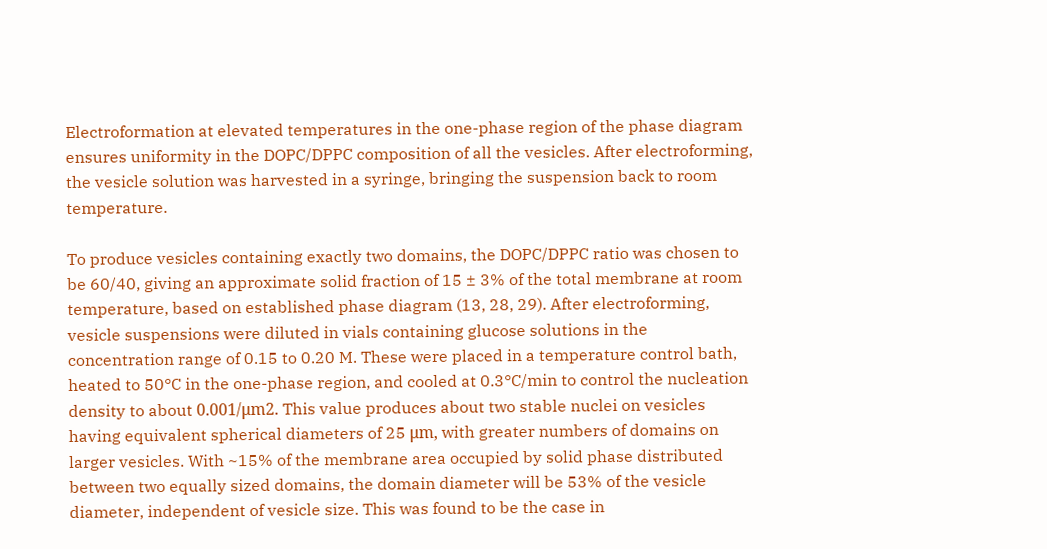Electroformation at elevated temperatures in the one-phase region of the phase diagram ensures uniformity in the DOPC/DPPC composition of all the vesicles. After electroforming, the vesicle solution was harvested in a syringe, bringing the suspension back to room temperature.

To produce vesicles containing exactly two domains, the DOPC/DPPC ratio was chosen to be 60/40, giving an approximate solid fraction of 15 ± 3% of the total membrane at room temperature, based on established phase diagram (13, 28, 29). After electroforming, vesicle suspensions were diluted in vials containing glucose solutions in the concentration range of 0.15 to 0.20 M. These were placed in a temperature control bath, heated to 50°C in the one-phase region, and cooled at 0.3°C/min to control the nucleation density to about 0.001/μm2. This value produces about two stable nuclei on vesicles having equivalent spherical diameters of 25 μm, with greater numbers of domains on larger vesicles. With ~15% of the membrane area occupied by solid phase distributed between two equally sized domains, the domain diameter will be 53% of the vesicle diameter, independent of vesicle size. This was found to be the case in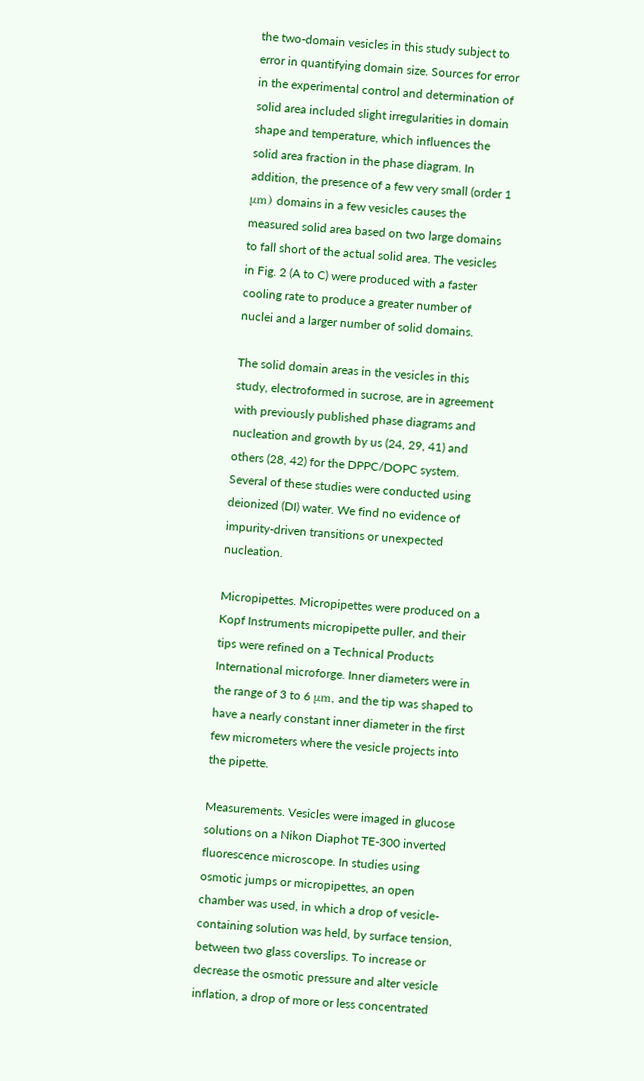the two-domain vesicles in this study subject to error in quantifying domain size. Sources for error in the experimental control and determination of solid area included slight irregularities in domain shape and temperature, which influences the solid area fraction in the phase diagram. In addition, the presence of a few very small (order 1 μm) domains in a few vesicles causes the measured solid area based on two large domains to fall short of the actual solid area. The vesicles in Fig. 2 (A to C) were produced with a faster cooling rate to produce a greater number of nuclei and a larger number of solid domains.

The solid domain areas in the vesicles in this study, electroformed in sucrose, are in agreement with previously published phase diagrams and nucleation and growth by us (24, 29, 41) and others (28, 42) for the DPPC/DOPC system. Several of these studies were conducted using deionized (DI) water. We find no evidence of impurity-driven transitions or unexpected nucleation.

Micropipettes. Micropipettes were produced on a Kopf Instruments micropipette puller, and their tips were refined on a Technical Products International microforge. Inner diameters were in the range of 3 to 6 μm, and the tip was shaped to have a nearly constant inner diameter in the first few micrometers where the vesicle projects into the pipette.

Measurements. Vesicles were imaged in glucose solutions on a Nikon Diaphot TE-300 inverted fluorescence microscope. In studies using osmotic jumps or micropipettes, an open chamber was used, in which a drop of vesicle-containing solution was held, by surface tension, between two glass coverslips. To increase or decrease the osmotic pressure and alter vesicle inflation, a drop of more or less concentrated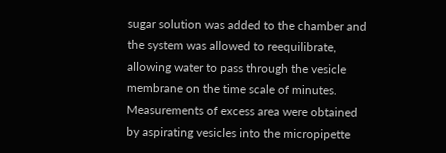sugar solution was added to the chamber and the system was allowed to reequilibrate, allowing water to pass through the vesicle membrane on the time scale of minutes. Measurements of excess area were obtained by aspirating vesicles into the micropipette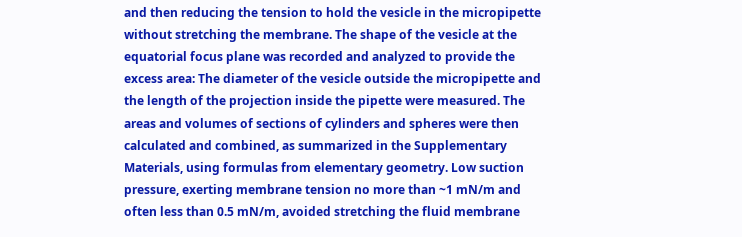and then reducing the tension to hold the vesicle in the micropipette without stretching the membrane. The shape of the vesicle at the equatorial focus plane was recorded and analyzed to provide the excess area: The diameter of the vesicle outside the micropipette and the length of the projection inside the pipette were measured. The areas and volumes of sections of cylinders and spheres were then calculated and combined, as summarized in the Supplementary Materials, using formulas from elementary geometry. Low suction pressure, exerting membrane tension no more than ~1 mN/m and often less than 0.5 mN/m, avoided stretching the fluid membrane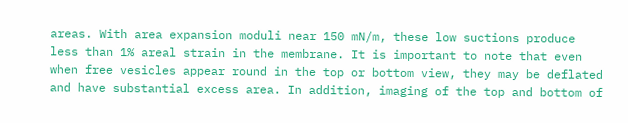areas. With area expansion moduli near 150 mN/m, these low suctions produce less than 1% areal strain in the membrane. It is important to note that even when free vesicles appear round in the top or bottom view, they may be deflated and have substantial excess area. In addition, imaging of the top and bottom of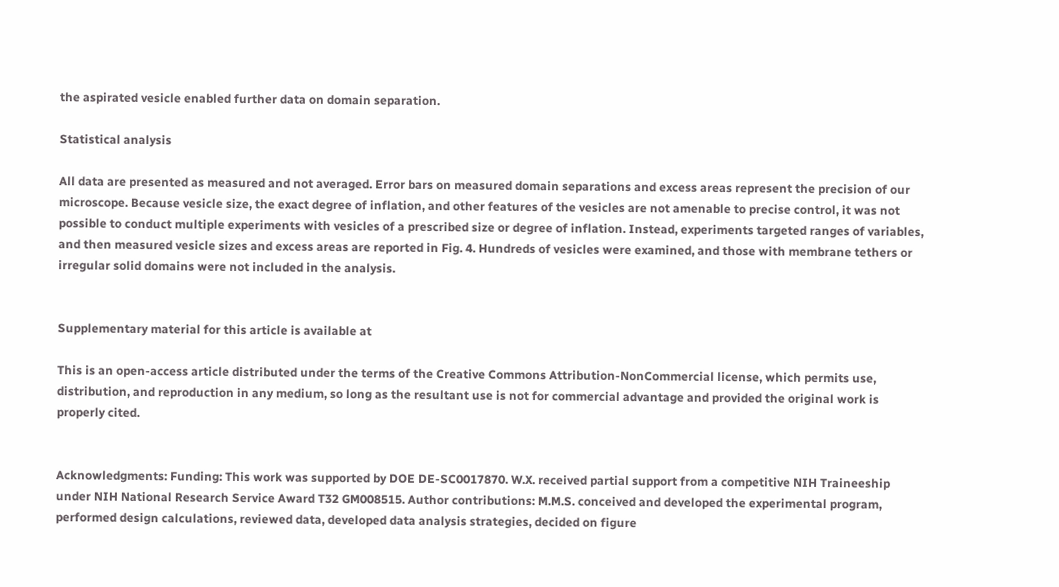the aspirated vesicle enabled further data on domain separation.

Statistical analysis

All data are presented as measured and not averaged. Error bars on measured domain separations and excess areas represent the precision of our microscope. Because vesicle size, the exact degree of inflation, and other features of the vesicles are not amenable to precise control, it was not possible to conduct multiple experiments with vesicles of a prescribed size or degree of inflation. Instead, experiments targeted ranges of variables, and then measured vesicle sizes and excess areas are reported in Fig. 4. Hundreds of vesicles were examined, and those with membrane tethers or irregular solid domains were not included in the analysis.


Supplementary material for this article is available at

This is an open-access article distributed under the terms of the Creative Commons Attribution-NonCommercial license, which permits use, distribution, and reproduction in any medium, so long as the resultant use is not for commercial advantage and provided the original work is properly cited.


Acknowledgments: Funding: This work was supported by DOE DE-SC0017870. W.X. received partial support from a competitive NIH Traineeship under NIH National Research Service Award T32 GM008515. Author contributions: M.M.S. conceived and developed the experimental program, performed design calculations, reviewed data, developed data analysis strategies, decided on figure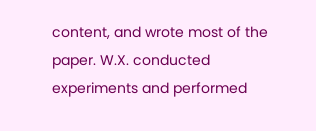content, and wrote most of the paper. W.X. conducted experiments and performed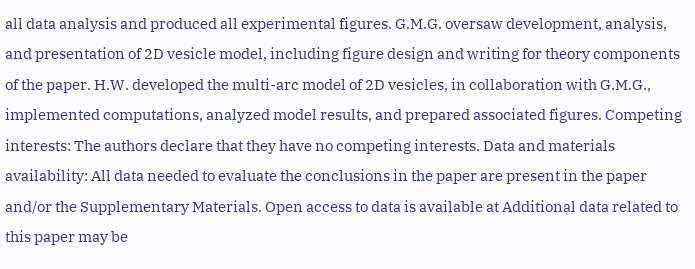all data analysis and produced all experimental figures. G.M.G. oversaw development, analysis, and presentation of 2D vesicle model, including figure design and writing for theory components of the paper. H.W. developed the multi-arc model of 2D vesicles, in collaboration with G.M.G., implemented computations, analyzed model results, and prepared associated figures. Competing interests: The authors declare that they have no competing interests. Data and materials availability: All data needed to evaluate the conclusions in the paper are present in the paper and/or the Supplementary Materials. Open access to data is available at Additional data related to this paper may be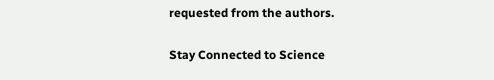requested from the authors.

Stay Connected to Science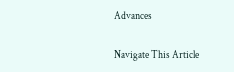Advances

Navigate This Article